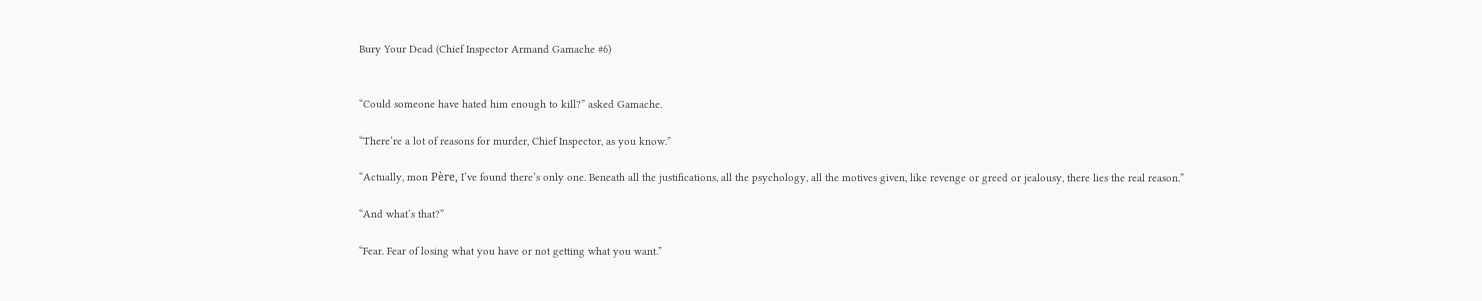Bury Your Dead (Chief Inspector Armand Gamache #6)


“Could someone have hated him enough to kill?” asked Gamache.

“There’re a lot of reasons for murder, Chief Inspector, as you know.”

“Actually, mon Père, I’ve found there’s only one. Beneath all the justifications, all the psychology, all the motives given, like revenge or greed or jealousy, there lies the real reason.”

“And what’s that?”

“Fear. Fear of losing what you have or not getting what you want.”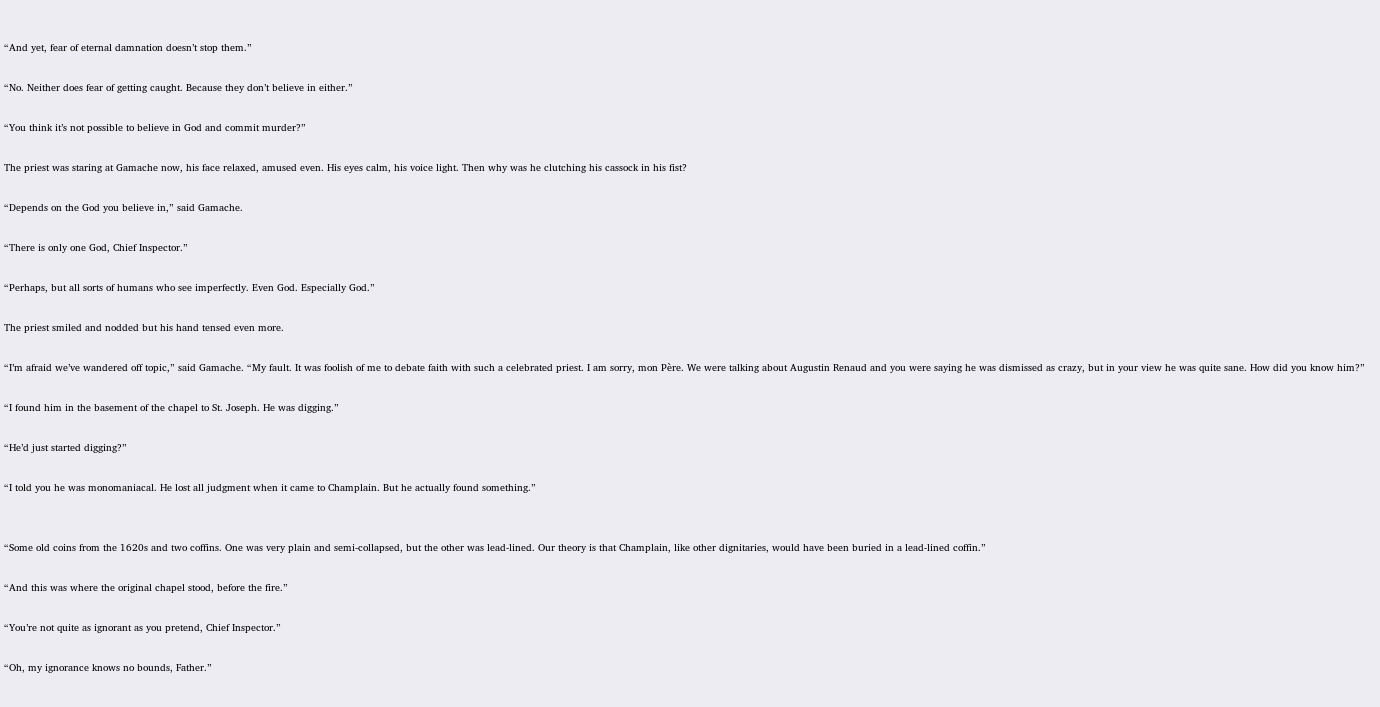“And yet, fear of eternal damnation doesn’t stop them.”

“No. Neither does fear of getting caught. Because they don’t believe in either.”

“You think it’s not possible to believe in God and commit murder?”

The priest was staring at Gamache now, his face relaxed, amused even. His eyes calm, his voice light. Then why was he clutching his cassock in his fist?

“Depends on the God you believe in,” said Gamache.

“There is only one God, Chief Inspector.”

“Perhaps, but all sorts of humans who see imperfectly. Even God. Especially God.”

The priest smiled and nodded but his hand tensed even more.

“I’m afraid we’ve wandered off topic,” said Gamache. “My fault. It was foolish of me to debate faith with such a celebrated priest. I am sorry, mon Père. We were talking about Augustin Renaud and you were saying he was dismissed as crazy, but in your view he was quite sane. How did you know him?”

“I found him in the basement of the chapel to St. Joseph. He was digging.”

“He’d just started digging?”

“I told you he was monomaniacal. He lost all judgment when it came to Champlain. But he actually found something.”


“Some old coins from the 1620s and two coffins. One was very plain and semi-collapsed, but the other was lead-lined. Our theory is that Champlain, like other dignitaries, would have been buried in a lead-lined coffin.”

“And this was where the original chapel stood, before the fire.”

“You’re not quite as ignorant as you pretend, Chief Inspector.”

“Oh, my ignorance knows no bounds, Father.”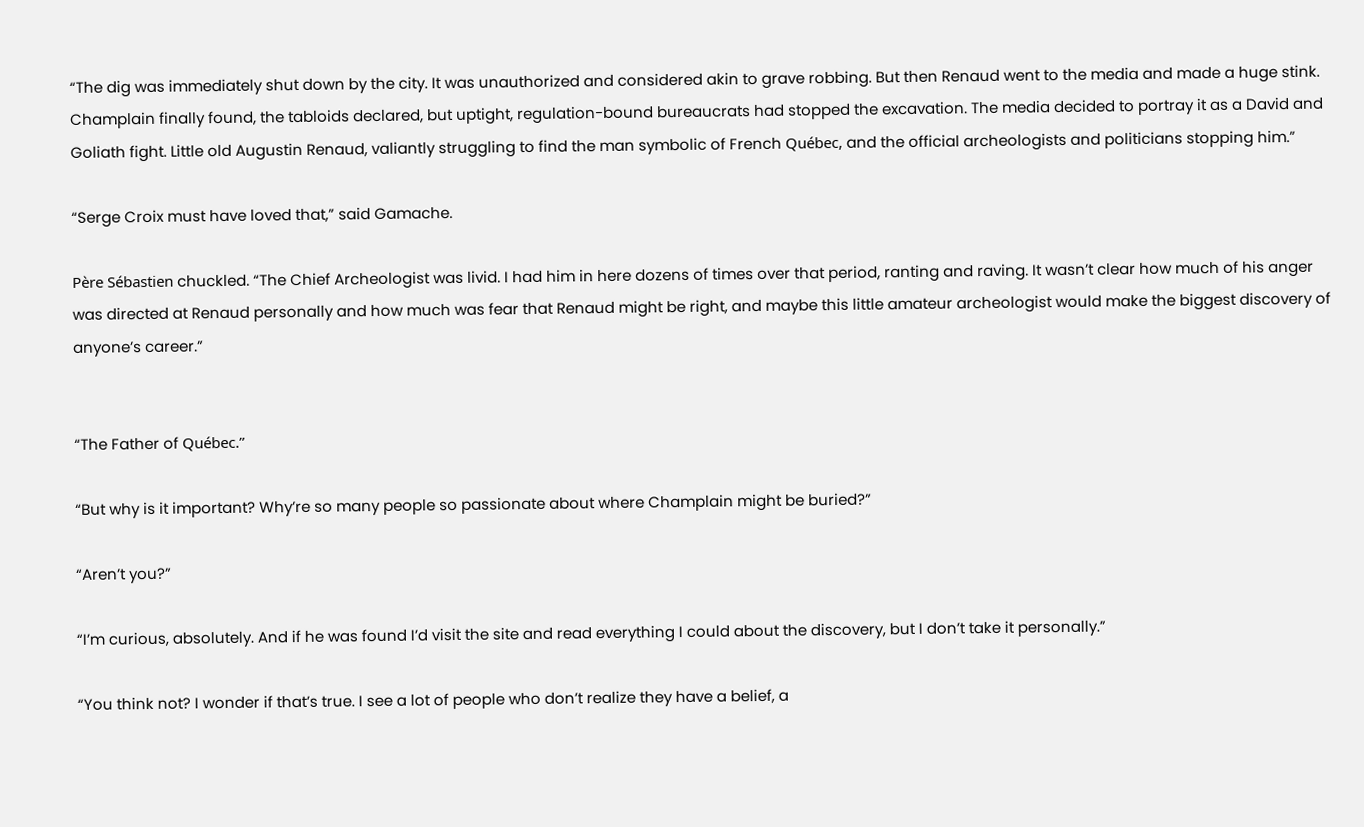“The dig was immediately shut down by the city. It was unauthorized and considered akin to grave robbing. But then Renaud went to the media and made a huge stink. Champlain finally found, the tabloids declared, but uptight, regulation-bound bureaucrats had stopped the excavation. The media decided to portray it as a David and Goliath fight. Little old Augustin Renaud, valiantly struggling to find the man symbolic of French Québec, and the official archeologists and politicians stopping him.”

“Serge Croix must have loved that,” said Gamache.

Père Sébastien chuckled. “The Chief Archeologist was livid. I had him in here dozens of times over that period, ranting and raving. It wasn’t clear how much of his anger was directed at Renaud personally and how much was fear that Renaud might be right, and maybe this little amateur archeologist would make the biggest discovery of anyone’s career.”


“The Father of Québec.”

“But why is it important? Why’re so many people so passionate about where Champlain might be buried?”

“Aren’t you?”

“I’m curious, absolutely. And if he was found I’d visit the site and read everything I could about the discovery, but I don’t take it personally.”

“You think not? I wonder if that’s true. I see a lot of people who don’t realize they have a belief, a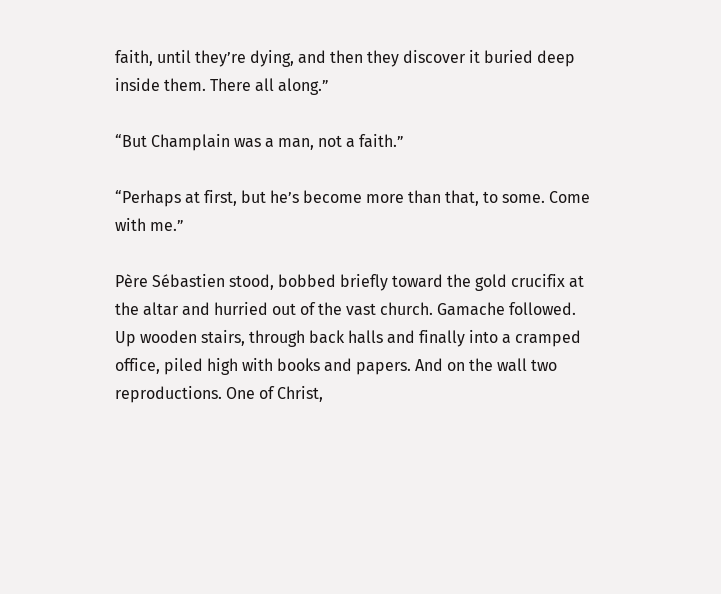faith, until they’re dying, and then they discover it buried deep inside them. There all along.”

“But Champlain was a man, not a faith.”

“Perhaps at first, but he’s become more than that, to some. Come with me.”

Père Sébastien stood, bobbed briefly toward the gold crucifix at the altar and hurried out of the vast church. Gamache followed. Up wooden stairs, through back halls and finally into a cramped office, piled high with books and papers. And on the wall two reproductions. One of Christ,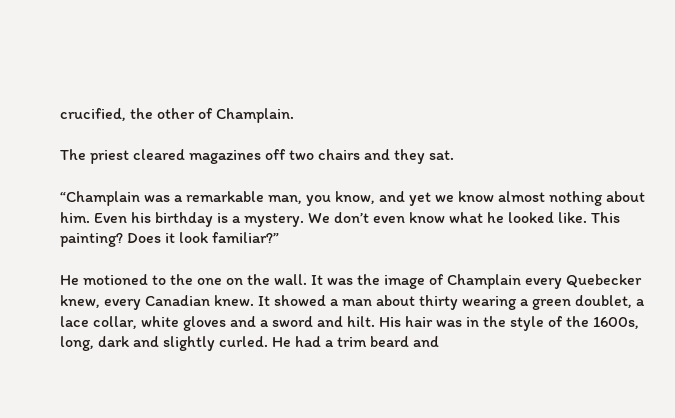crucified, the other of Champlain.

The priest cleared magazines off two chairs and they sat.

“Champlain was a remarkable man, you know, and yet we know almost nothing about him. Even his birthday is a mystery. We don’t even know what he looked like. This painting? Does it look familiar?”

He motioned to the one on the wall. It was the image of Champlain every Quebecker knew, every Canadian knew. It showed a man about thirty wearing a green doublet, a lace collar, white gloves and a sword and hilt. His hair was in the style of the 1600s, long, dark and slightly curled. He had a trim beard and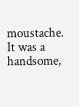moustache. It was a handsome,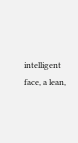intelligent face, a lean,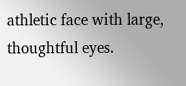athletic face with large, thoughtful eyes.